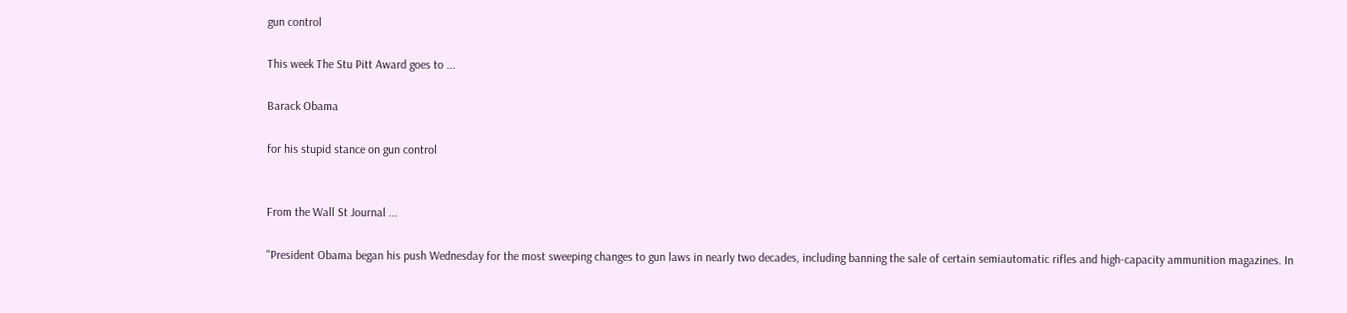gun control

This week The Stu Pitt Award goes to ...

Barack Obama

for his stupid stance on gun control


From the Wall St Journal ...

"President Obama began his push Wednesday for the most sweeping changes to gun laws in nearly two decades, including banning the sale of certain semiautomatic rifles and high-capacity ammunition magazines. In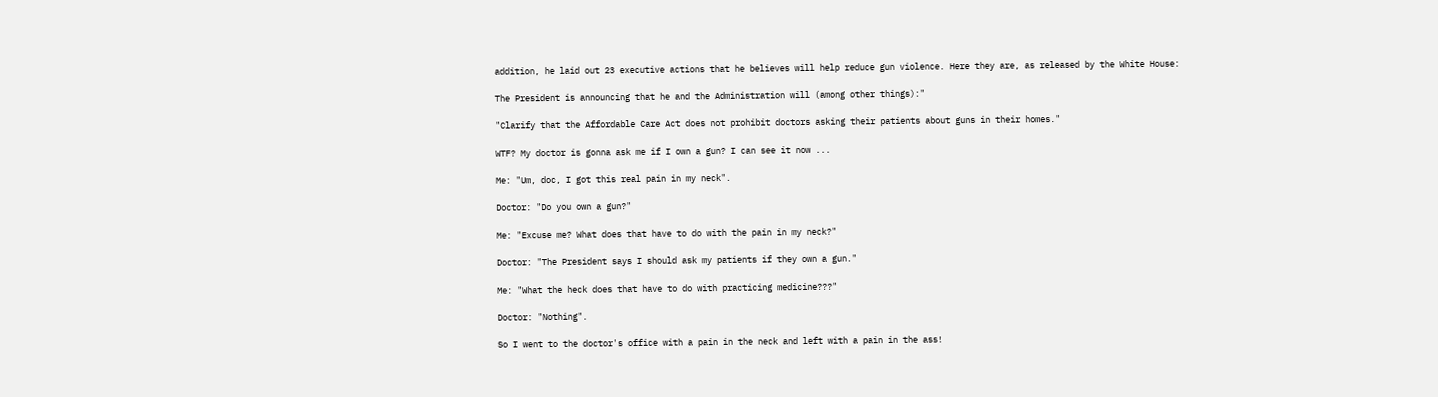addition, he laid out 23 executive actions that he believes will help reduce gun violence. Here they are, as released by the White House:

The President is announcing that he and the Administration will (among other things):"

"Clarify that the Affordable Care Act does not prohibit doctors asking their patients about guns in their homes."

WTF? My doctor is gonna ask me if I own a gun? I can see it now ...

Me: "Um, doc, I got this real pain in my neck".

Doctor: "Do you own a gun?"

Me: "Excuse me? What does that have to do with the pain in my neck?"

Doctor: "The President says I should ask my patients if they own a gun."

Me: "What the heck does that have to do with practicing medicine???"

Doctor: "Nothing".

So I went to the doctor's office with a pain in the neck and left with a pain in the ass!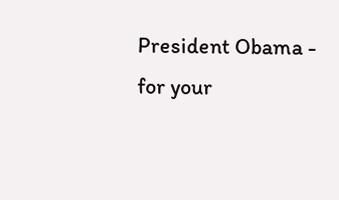President Obama - for your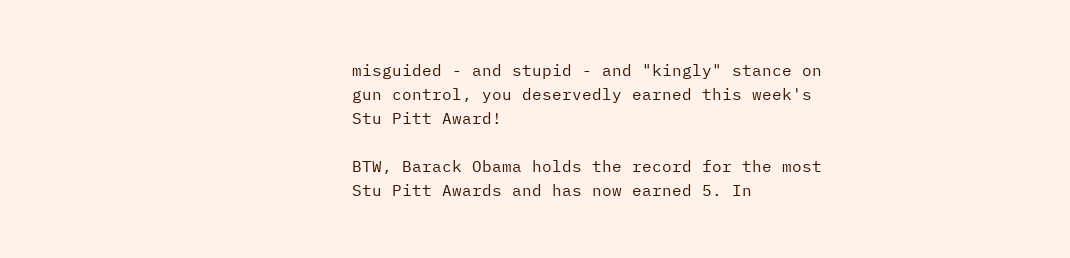misguided - and stupid - and "kingly" stance on gun control, you deservedly earned this week's Stu Pitt Award!

BTW, Barack Obama holds the record for the most Stu Pitt Awards and has now earned 5. In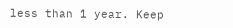less than 1 year. Keep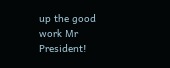up the good work Mr President!